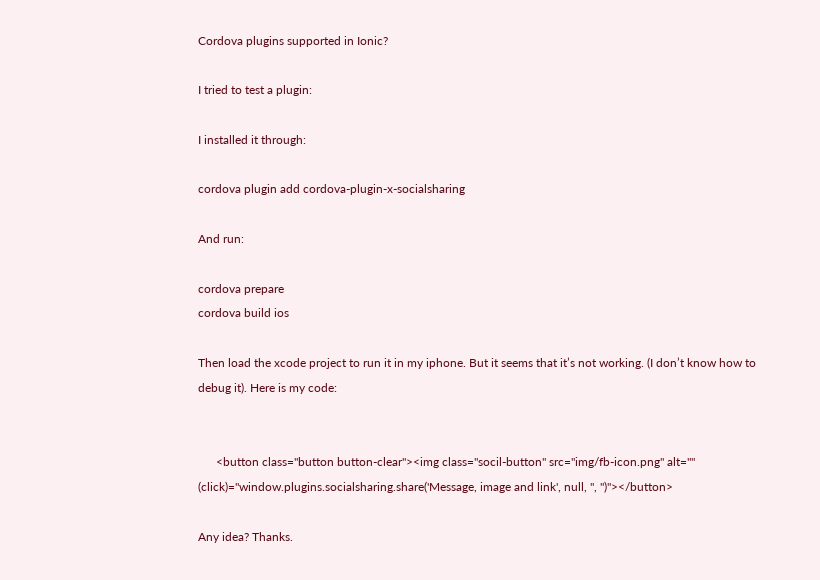Cordova plugins supported in Ionic?

I tried to test a plugin:

I installed it through:

cordova plugin add cordova-plugin-x-socialsharing

And run:

cordova prepare
cordova build ios

Then load the xcode project to run it in my iphone. But it seems that it’s not working. (I don’t know how to debug it). Here is my code:


      <button class="button button-clear"><img class="socil-button" src="img/fb-icon.png" alt="" (click)="window.plugins.socialsharing.share('Message, image and link', null, '', '')"></button>

Any idea? Thanks.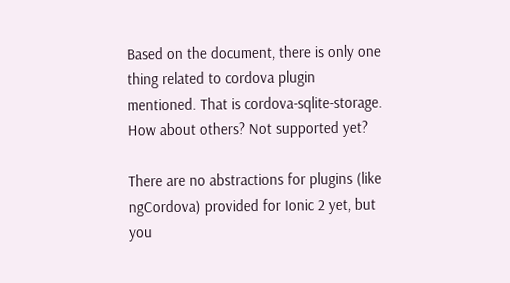Based on the document, there is only one thing related to cordova plugin mentioned. That is cordova-sqlite-storage. How about others? Not supported yet?

There are no abstractions for plugins (like ngCordova) provided for Ionic 2 yet, but you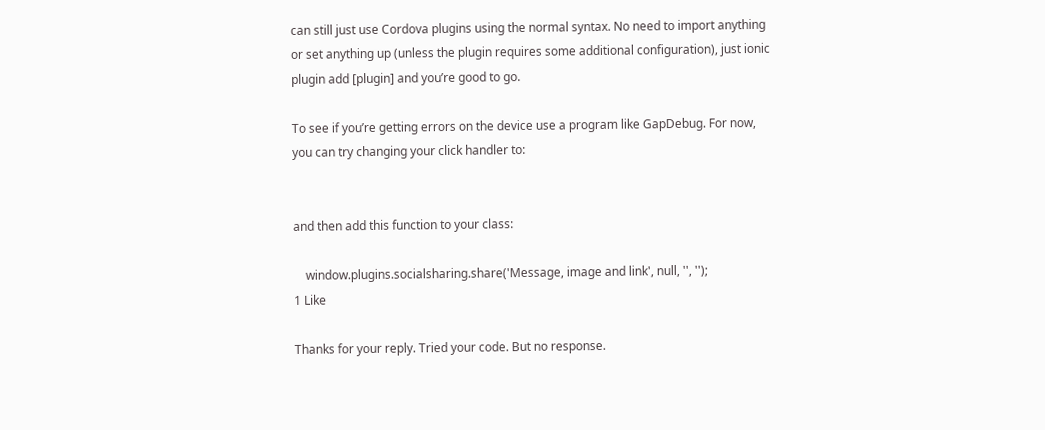can still just use Cordova plugins using the normal syntax. No need to import anything or set anything up (unless the plugin requires some additional configuration), just ionic plugin add [plugin] and you’re good to go.

To see if you’re getting errors on the device use a program like GapDebug. For now, you can try changing your click handler to:


and then add this function to your class:

    window.plugins.socialsharing.share('Message, image and link', null, '', '');
1 Like

Thanks for your reply. Tried your code. But no response.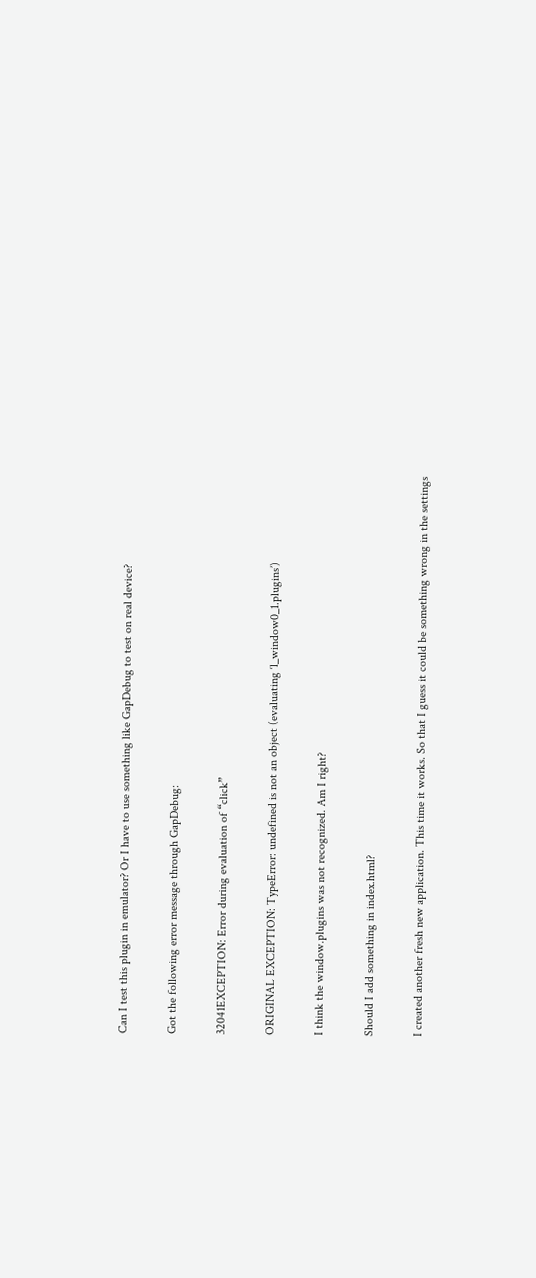Can I test this plugin in emulator? Or I have to use something like GapDebug to test on real device?

Got the following error message through GapDebug:

32041EXCEPTION: Error during evaluation of “click”

ORIGINAL EXCEPTION: TypeError: undefined is not an object (evaluating ‘l_window0_1.plugins’)

I think the window.plugins was not recognized. Am I right?

Should I add something in index.html?

I created another fresh new application. This time it works. So that I guess it could be something wrong in the settings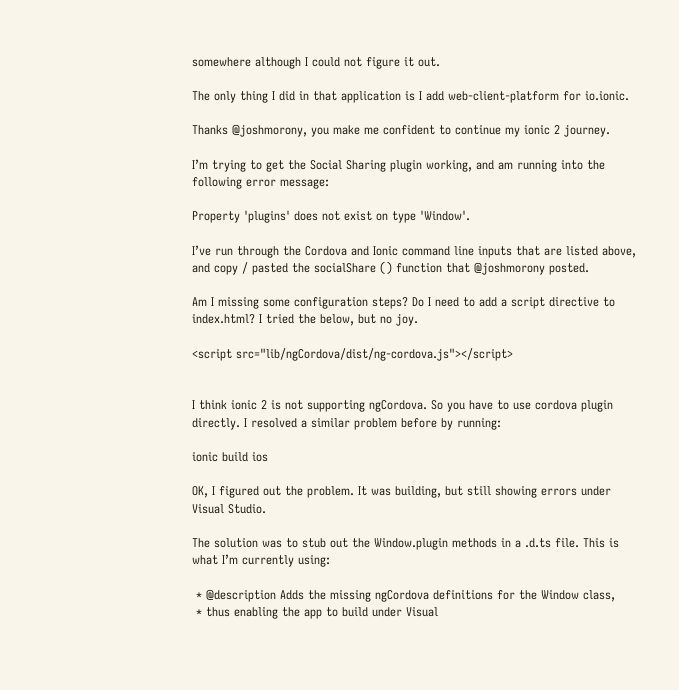somewhere although I could not figure it out.

The only thing I did in that application is I add web-client-platform for io.ionic.

Thanks @joshmorony, you make me confident to continue my ionic 2 journey.

I’m trying to get the Social Sharing plugin working, and am running into the following error message:

Property 'plugins' does not exist on type 'Window'.

I’ve run through the Cordova and Ionic command line inputs that are listed above, and copy / pasted the socialShare () function that @joshmorony posted.

Am I missing some configuration steps? Do I need to add a script directive to index.html? I tried the below, but no joy.

<script src="lib/ngCordova/dist/ng-cordova.js"></script>


I think ionic 2 is not supporting ngCordova. So you have to use cordova plugin directly. I resolved a similar problem before by running:

ionic build ios

OK, I figured out the problem. It was building, but still showing errors under Visual Studio.

The solution was to stub out the Window.plugin methods in a .d.ts file. This is what I’m currently using:

 * @description Adds the missing ngCordova definitions for the Window class,
 * thus enabling the app to build under Visual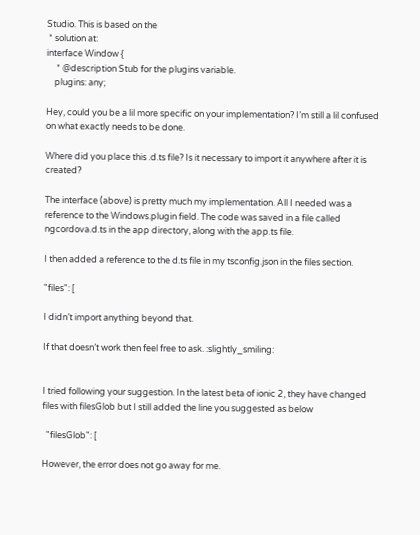Studio. This is based on the
 * solution at:
interface Window {
     * @description Stub for the plugins variable.
    plugins: any;

Hey, could you be a lil more specific on your implementation? I’m still a lil confused on what exactly needs to be done.

Where did you place this .d.ts file? Is it necessary to import it anywhere after it is created?

The interface (above) is pretty much my implementation. All I needed was a reference to the Windows.plugin field. The code was saved in a file called ngcordova.d.ts in the app directory, along with the app.ts file.

I then added a reference to the d.ts file in my tsconfig.json in the files section.

"files": [

I didn’t import anything beyond that.

If that doesn’t work then feel free to ask. :slightly_smiling:


I tried following your suggestion. In the latest beta of ionic 2, they have changed files with filesGlob but I still added the line you suggested as below

  "filesGlob": [

However, the error does not go away for me.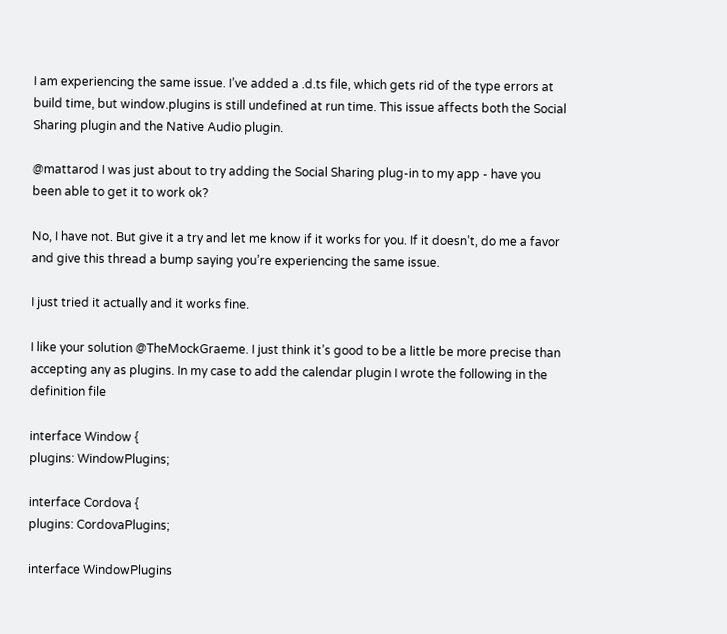I am experiencing the same issue. I’ve added a .d.ts file, which gets rid of the type errors at build time, but window.plugins is still undefined at run time. This issue affects both the Social Sharing plugin and the Native Audio plugin.

@mattarod I was just about to try adding the Social Sharing plug-in to my app - have you been able to get it to work ok?

No, I have not. But give it a try and let me know if it works for you. If it doesn’t, do me a favor and give this thread a bump saying you’re experiencing the same issue.

I just tried it actually and it works fine.

I like your solution @TheMockGraeme. I just think it’s good to be a little be more precise than accepting any as plugins. In my case to add the calendar plugin I wrote the following in the definition file

interface Window {
plugins: WindowPlugins;

interface Cordova {
plugins: CordovaPlugins;

interface WindowPlugins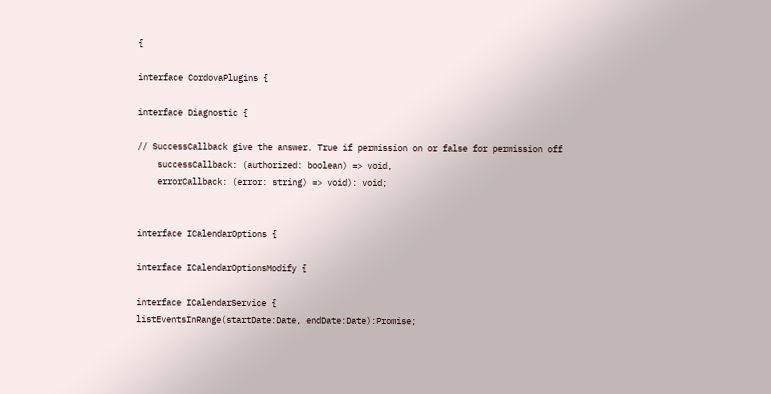{

interface CordovaPlugins {

interface Diagnostic {

// SuccessCallback give the answer. True if permission on or false for permission off
    successCallback: (authorized: boolean) => void,
    errorCallback: (error: string) => void): void;


interface ICalendarOptions {

interface ICalendarOptionsModify {

interface ICalendarService {
listEventsInRange(startDate:Date, endDate:Date):Promise;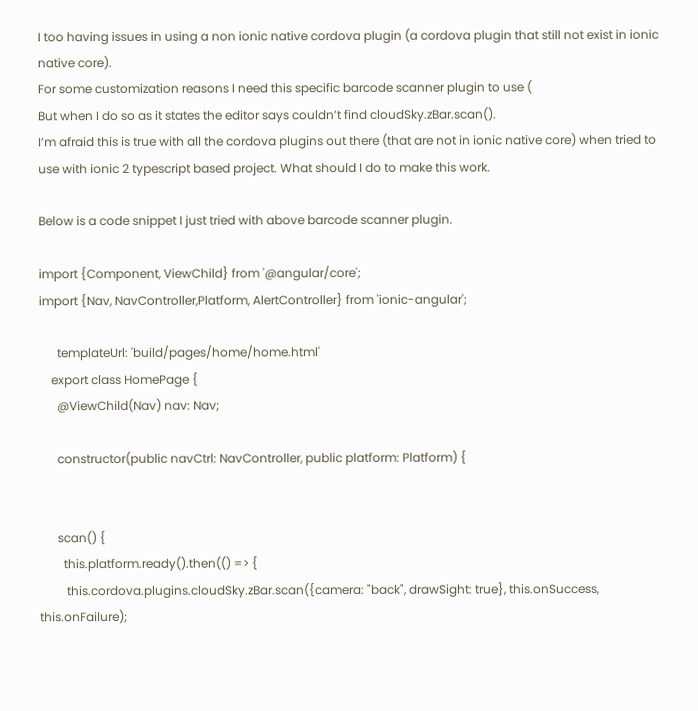I too having issues in using a non ionic native cordova plugin (a cordova plugin that still not exist in ionic native core).
For some customization reasons I need this specific barcode scanner plugin to use (
But when I do so as it states the editor says couldn’t find cloudSky.zBar.scan().
I’m afraid this is true with all the cordova plugins out there (that are not in ionic native core) when tried to use with ionic 2 typescript based project. What should I do to make this work.

Below is a code snippet I just tried with above barcode scanner plugin.

import {Component, ViewChild} from '@angular/core';
import {Nav, NavController,Platform, AlertController} from 'ionic-angular';

      templateUrl: 'build/pages/home/home.html'
    export class HomePage {
      @ViewChild(Nav) nav: Nav;

      constructor(public navCtrl: NavController, public platform: Platform) {


      scan() {
        this.platform.ready().then(() => {
         this.cordova.plugins.cloudSky.zBar.scan({camera: "back", drawSight: true}, this.onSuccess, this.onFailure);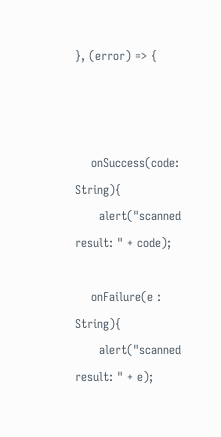}, (error) => {



    onSuccess(code: String){
      alert("scanned result: " + code);

    onFailure(e : String){
      alert("scanned result: " + e);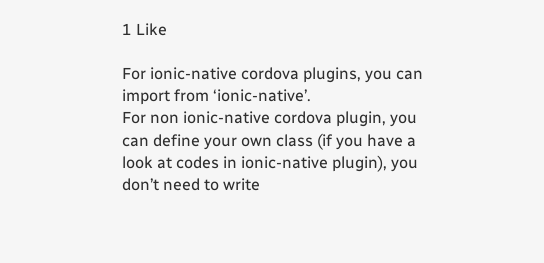1 Like

For ionic-native cordova plugins, you can import from ‘ionic-native’.
For non ionic-native cordova plugin, you can define your own class (if you have a look at codes in ionic-native plugin), you don’t need to write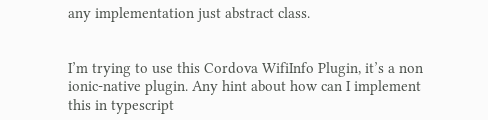any implementation just abstract class.


I’m trying to use this Cordova WifiInfo Plugin, it’s a non ionic-native plugin. Any hint about how can I implement this in typescript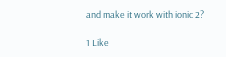and make it work with ionic 2?

1 Like